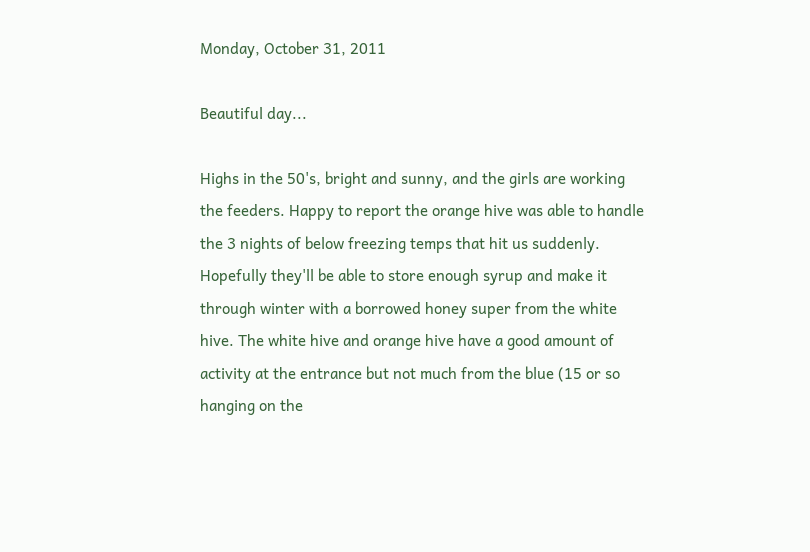Monday, October 31, 2011

Beautiful day...

Highs in the 50's, bright and sunny, and the girls are working the feeders. Happy to report the orange hive was able to handle the 3 nights of below freezing temps that hit us suddenly. Hopefully they'll be able to store enough syrup and make it through winter with a borrowed honey super from the white hive. The white hive and orange hive have a good amount of activity at the entrance but not much from the blue (15 or so hanging on the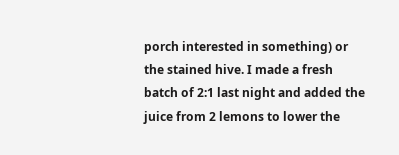porch interested in something) or the stained hive. I made a fresh batch of 2:1 last night and added the juice from 2 lemons to lower the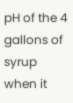pH of the 4 gallons of syrup when it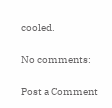cooled.

No comments:

Post a Comment